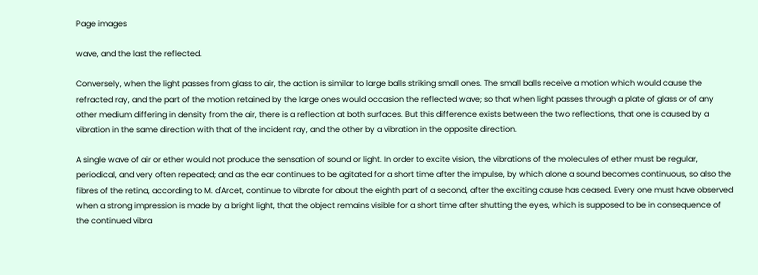Page images

wave, and the last the reflected.

Conversely, when the light passes from glass to air, the action is similar to large balls striking small ones. The small balls receive a motion which would cause the refracted ray, and the part of the motion retained by the large ones would occasion the reflected wave; so that when light passes through a plate of glass or of any other medium differing in density from the air, there is a reflection at both surfaces. But this difference exists between the two reflections, that one is caused by a vibration in the same direction with that of the incident ray, and the other by a vibration in the opposite direction.

A single wave of air or ether would not produce the sensation of sound or light. In order to excite vision, the vibrations of the molecules of ether must be regular, periodical, and very often repeated; and as the ear continues to be agitated for a short time after the impulse, by which alone a sound becomes continuous, so also the fibres of the retina, according to M. d'Arcet, continue to vibrate for about the eighth part of a second, after the exciting cause has ceased. Every one must have observed when a strong impression is made by a bright light, that the object remains visible for a short time after shutting the eyes, which is supposed to be in consequence of the continued vibra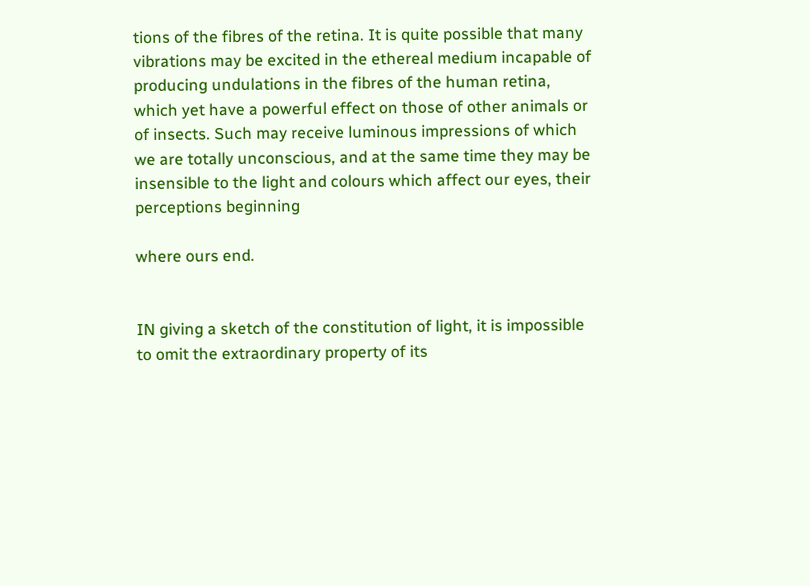tions of the fibres of the retina. It is quite possible that many vibrations may be excited in the ethereal medium incapable of producing undulations in the fibres of the human retina, which yet have a powerful effect on those of other animals or of insects. Such may receive luminous impressions of which we are totally unconscious, and at the same time they may be insensible to the light and colours which affect our eyes, their perceptions beginning

where ours end.


IN giving a sketch of the constitution of light, it is impossible to omit the extraordinary property of its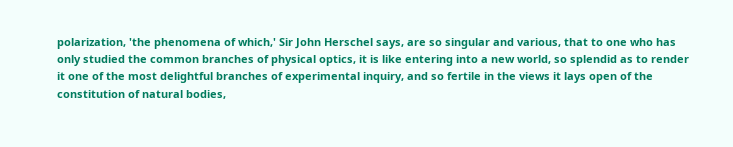polarization, 'the phenomena of which,' Sir John Herschel says, are so singular and various, that to one who has only studied the common branches of physical optics, it is like entering into a new world, so splendid as to render it one of the most delightful branches of experimental inquiry, and so fertile in the views it lays open of the constitution of natural bodies,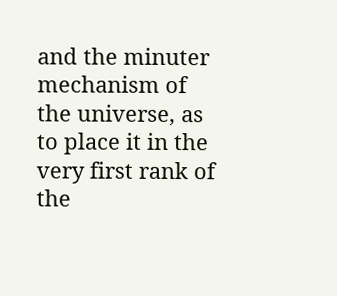and the minuter mechanism of the universe, as to place it in the very first rank of the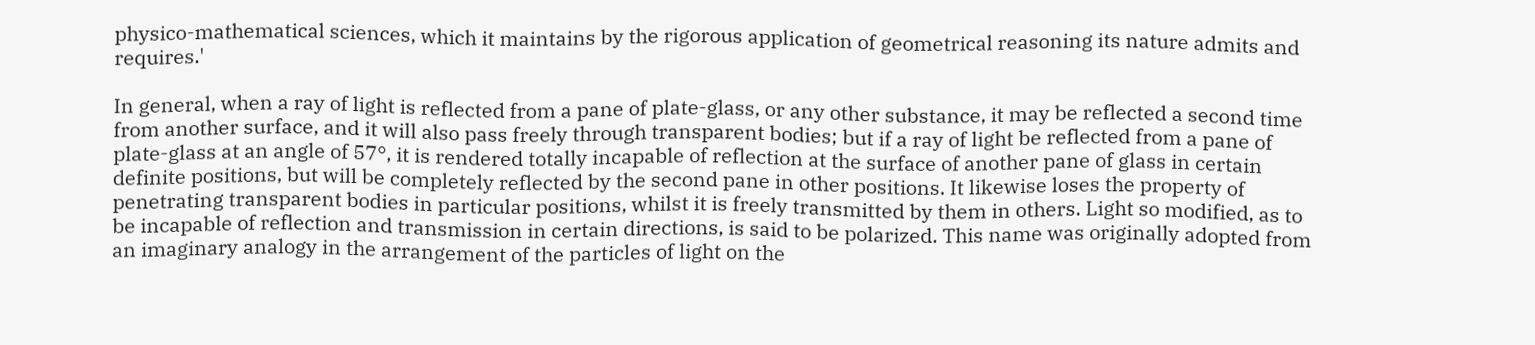physico-mathematical sciences, which it maintains by the rigorous application of geometrical reasoning its nature admits and requires.'

In general, when a ray of light is reflected from a pane of plate-glass, or any other substance, it may be reflected a second time from another surface, and it will also pass freely through transparent bodies; but if a ray of light be reflected from a pane of plate-glass at an angle of 57°, it is rendered totally incapable of reflection at the surface of another pane of glass in certain definite positions, but will be completely reflected by the second pane in other positions. It likewise loses the property of penetrating transparent bodies in particular positions, whilst it is freely transmitted by them in others. Light so modified, as to be incapable of reflection and transmission in certain directions, is said to be polarized. This name was originally adopted from an imaginary analogy in the arrangement of the particles of light on the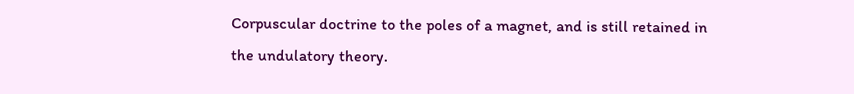Corpuscular doctrine to the poles of a magnet, and is still retained in the undulatory theory.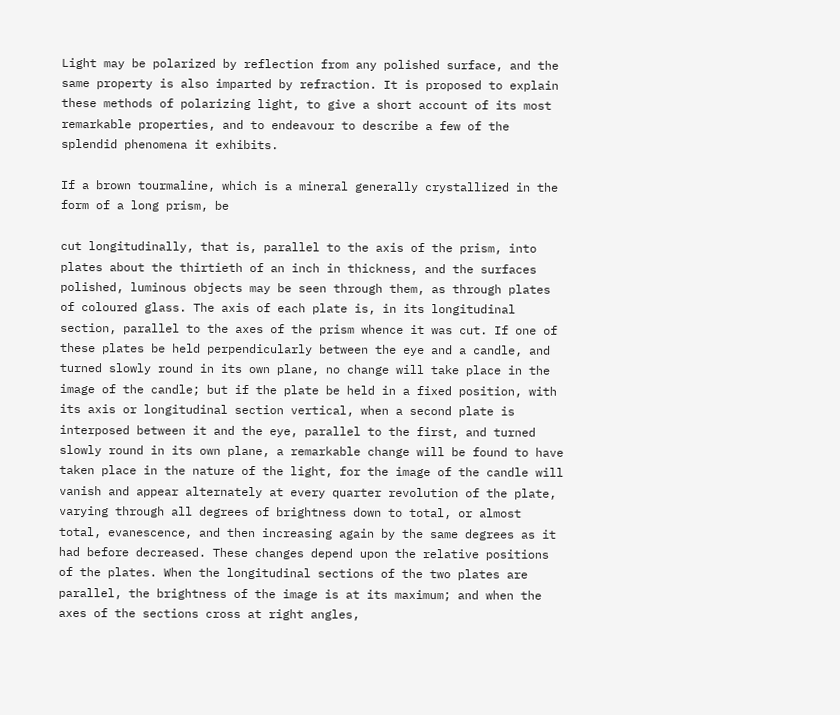Light may be polarized by reflection from any polished surface, and the same property is also imparted by refraction. It is proposed to explain these methods of polarizing light, to give a short account of its most remarkable properties, and to endeavour to describe a few of the splendid phenomena it exhibits.

If a brown tourmaline, which is a mineral generally crystallized in the form of a long prism, be

cut longitudinally, that is, parallel to the axis of the prism, into plates about the thirtieth of an inch in thickness, and the surfaces polished, luminous objects may be seen through them, as through plates of coloured glass. The axis of each plate is, in its longitudinal section, parallel to the axes of the prism whence it was cut. If one of these plates be held perpendicularly between the eye and a candle, and turned slowly round in its own plane, no change will take place in the image of the candle; but if the plate be held in a fixed position, with its axis or longitudinal section vertical, when a second plate is interposed between it and the eye, parallel to the first, and turned slowly round in its own plane, a remarkable change will be found to have taken place in the nature of the light, for the image of the candle will vanish and appear alternately at every quarter revolution of the plate, varying through all degrees of brightness down to total, or almost total, evanescence, and then increasing again by the same degrees as it had before decreased. These changes depend upon the relative positions of the plates. When the longitudinal sections of the two plates are parallel, the brightness of the image is at its maximum; and when the axes of the sections cross at right angles,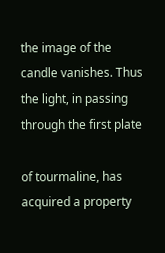the image of the candle vanishes. Thus the light, in passing through the first plate

of tourmaline, has acquired a property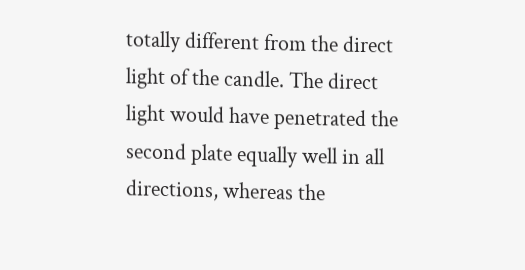totally different from the direct light of the candle. The direct light would have penetrated the second plate equally well in all directions, whereas the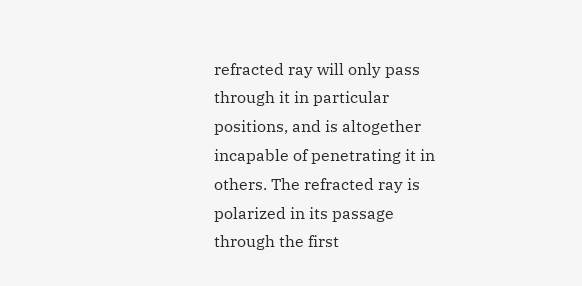refracted ray will only pass through it in particular positions, and is altogether incapable of penetrating it in others. The refracted ray is polarized in its passage through the first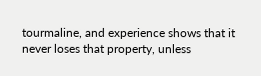tourmaline, and experience shows that it never loses that property, unless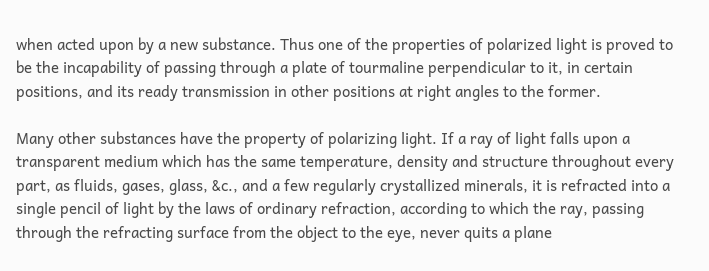when acted upon by a new substance. Thus one of the properties of polarized light is proved to be the incapability of passing through a plate of tourmaline perpendicular to it, in certain positions, and its ready transmission in other positions at right angles to the former.

Many other substances have the property of polarizing light. If a ray of light falls upon a transparent medium which has the same temperature, density and structure throughout every part, as fluids, gases, glass, &c., and a few regularly crystallized minerals, it is refracted into a single pencil of light by the laws of ordinary refraction, according to which the ray, passing through the refracting surface from the object to the eye, never quits a plane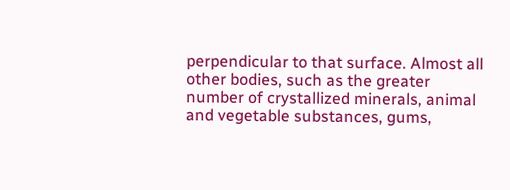perpendicular to that surface. Almost all other bodies, such as the greater number of crystallized minerals, animal and vegetable substances, gums,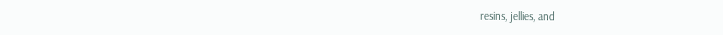resins, jellies, and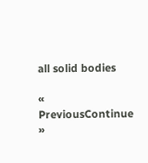all solid bodies

« PreviousContinue »